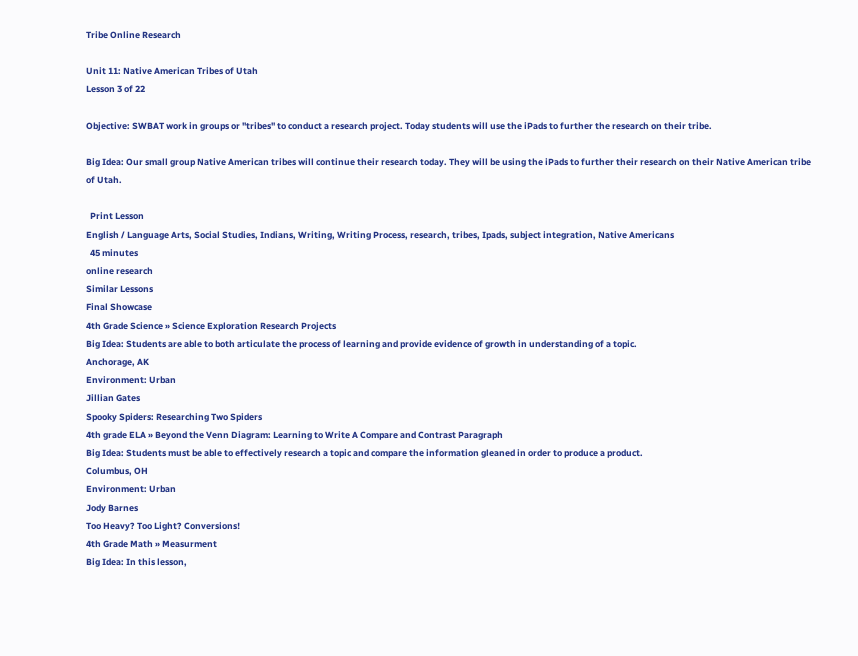Tribe Online Research

Unit 11: Native American Tribes of Utah
Lesson 3 of 22

Objective: SWBAT work in groups or "tribes" to conduct a research project. Today students will use the iPads to further the research on their tribe.

Big Idea: Our small group Native American tribes will continue their research today. They will be using the iPads to further their research on their Native American tribe of Utah.

  Print Lesson
English / Language Arts, Social Studies, Indians, Writing, Writing Process, research, tribes, Ipads, subject integration, Native Americans
  45 minutes
online research
Similar Lessons
Final Showcase
4th Grade Science » Science Exploration Research Projects
Big Idea: Students are able to both articulate the process of learning and provide evidence of growth in understanding of a topic.
Anchorage, AK
Environment: Urban
Jillian Gates
Spooky Spiders: Researching Two Spiders
4th grade ELA » Beyond the Venn Diagram: Learning to Write A Compare and Contrast Paragraph
Big Idea: Students must be able to effectively research a topic and compare the information gleaned in order to produce a product.
Columbus, OH
Environment: Urban
Jody Barnes
Too Heavy? Too Light? Conversions!
4th Grade Math » Measurment
Big Idea: In this lesson,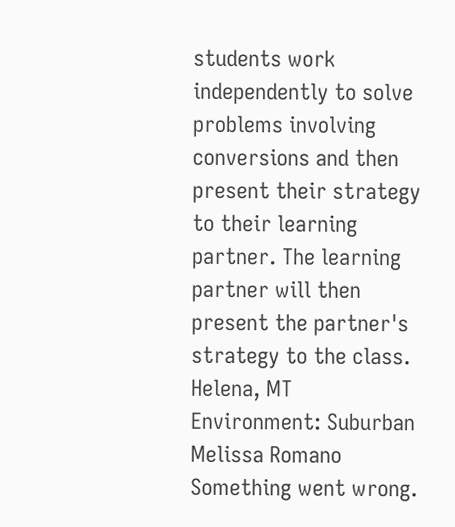students work independently to solve problems involving conversions and then present their strategy to their learning partner. The learning partner will then present the partner's strategy to the class.
Helena, MT
Environment: Suburban
Melissa Romano
Something went wrong.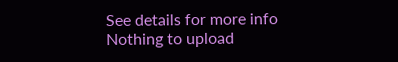See details for more info
Nothing to upload